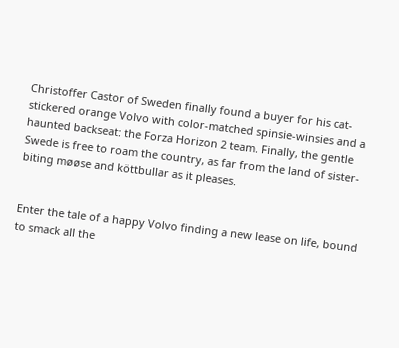Christoffer Castor of Sweden finally found a buyer for his cat-stickered orange Volvo with color-matched spinsie-winsies and a haunted backseat: the Forza Horizon 2 team. Finally, the gentle Swede is free to roam the country, as far from the land of sister-biting møøse and köttbullar as it pleases.


Enter the tale of a happy Volvo finding a new lease on life, bound to smack all the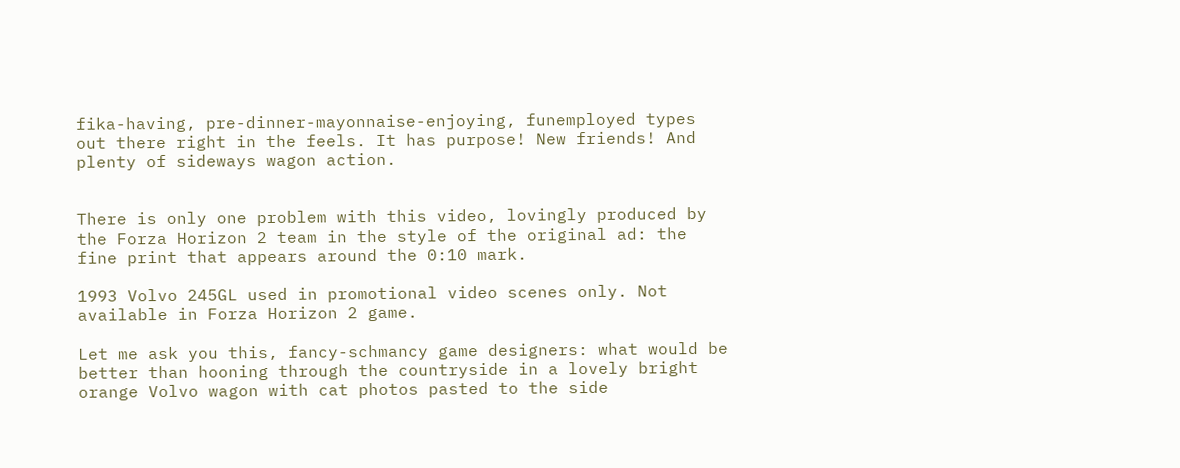fika-having, pre-dinner-mayonnaise-enjoying, funemployed types out there right in the feels. It has purpose! New friends! And plenty of sideways wagon action.


There is only one problem with this video, lovingly produced by the Forza Horizon 2 team in the style of the original ad: the fine print that appears around the 0:10 mark.

1993 Volvo 245GL used in promotional video scenes only. Not available in Forza Horizon 2 game.

Let me ask you this, fancy-schmancy game designers: what would be better than hooning through the countryside in a lovely bright orange Volvo wagon with cat photos pasted to the side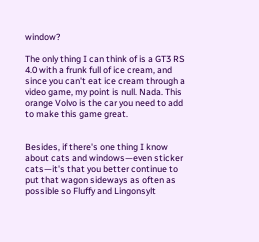window?

The only thing I can think of is a GT3 RS 4.0 with a frunk full of ice cream, and since you can't eat ice cream through a video game, my point is null. Nada. This orange Volvo is the car you need to add to make this game great.


Besides, if there's one thing I know about cats and windows—even sticker cats—it's that you better continue to put that wagon sideways as often as possible so Fluffy and Lingonsylt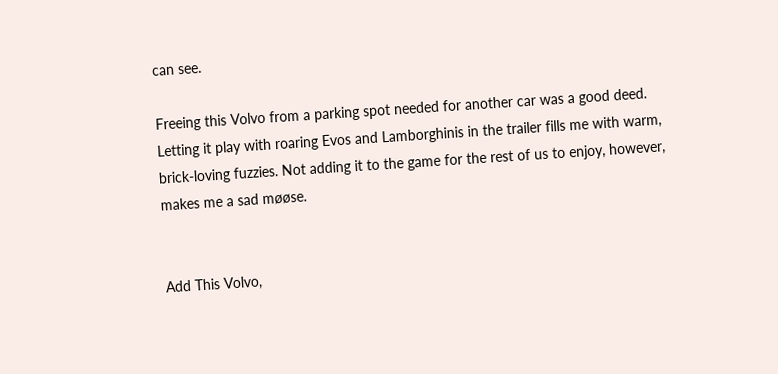can see.

Freeing this Volvo from a parking spot needed for another car was a good deed. Letting it play with roaring Evos and Lamborghinis in the trailer fills me with warm, brick-loving fuzzies. Not adding it to the game for the rest of us to enjoy, however, makes me a sad møøse.


Add This Volvo,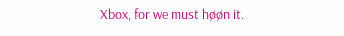Xbox, for we must høøn it.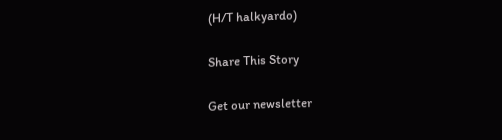(H/T halkyardo)

Share This Story

Get our newsletter